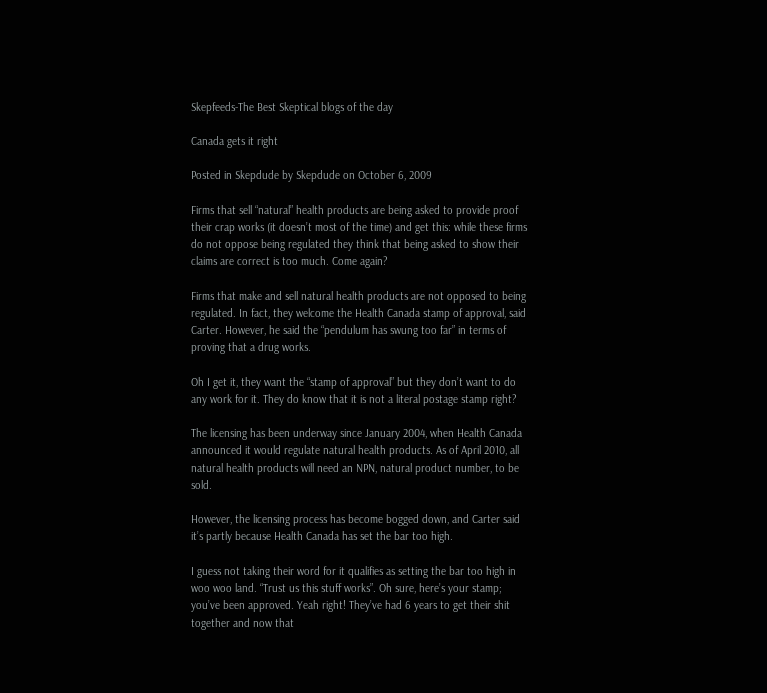Skepfeeds-The Best Skeptical blogs of the day

Canada gets it right

Posted in Skepdude by Skepdude on October 6, 2009

Firms that sell “natural” health products are being asked to provide proof their crap works (it doesn’t most of the time) and get this: while these firms do not oppose being regulated they think that being asked to show their claims are correct is too much. Come again?

Firms that make and sell natural health products are not opposed to being regulated. In fact, they welcome the Health Canada stamp of approval, said Carter. However, he said the “pendulum has swung too far” in terms of proving that a drug works.

Oh I get it, they want the “stamp of approval” but they don’t want to do any work for it. They do know that it is not a literal postage stamp right?

The licensing has been underway since January 2004, when Health Canada announced it would regulate natural health products. As of April 2010, all natural health products will need an NPN, natural product number, to be sold.

However, the licensing process has become bogged down, and Carter said it’s partly because Health Canada has set the bar too high.

I guess not taking their word for it qualifies as setting the bar too high in woo woo land. “Trust us this stuff works”. Oh sure, here’s your stamp; you’ve been approved. Yeah right! They’ve had 6 years to get their shit together and now that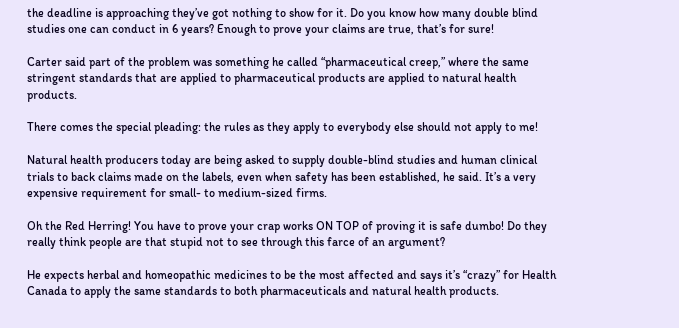the deadline is approaching they’ve got nothing to show for it. Do you know how many double blind studies one can conduct in 6 years? Enough to prove your claims are true, that’s for sure!

Carter said part of the problem was something he called “pharmaceutical creep,” where the same stringent standards that are applied to pharmaceutical products are applied to natural health products.

There comes the special pleading: the rules as they apply to everybody else should not apply to me!

Natural health producers today are being asked to supply double-blind studies and human clinical trials to back claims made on the labels, even when safety has been established, he said. It’s a very expensive requirement for small- to medium-sized firms.

Oh the Red Herring! You have to prove your crap works ON TOP of proving it is safe dumbo! Do they really think people are that stupid not to see through this farce of an argument?

He expects herbal and homeopathic medicines to be the most affected and says it’s “crazy” for Health Canada to apply the same standards to both pharmaceuticals and natural health products.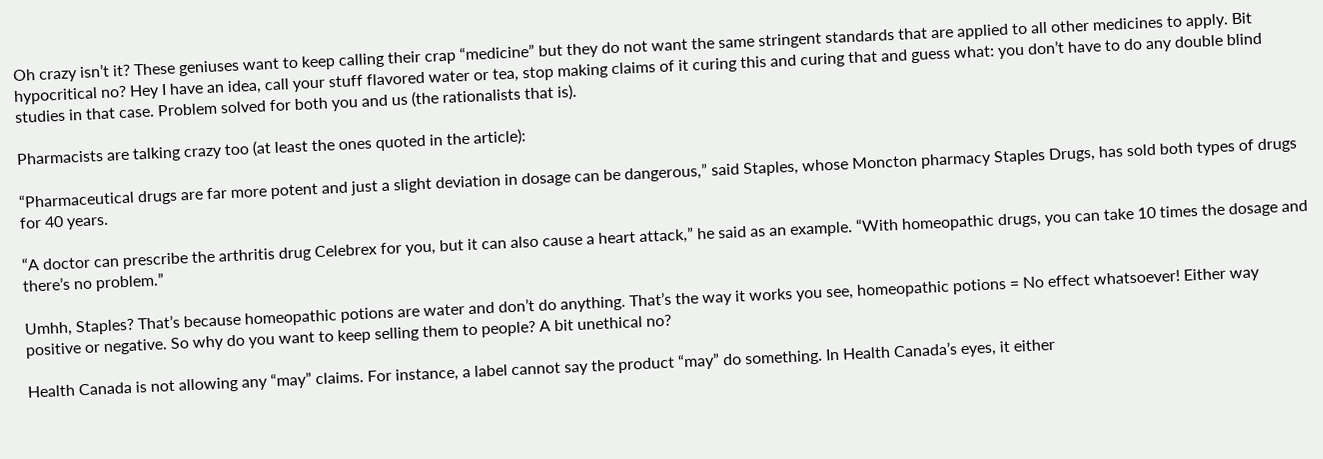Oh crazy isn’t it? These geniuses want to keep calling their crap “medicine” but they do not want the same stringent standards that are applied to all other medicines to apply. Bit hypocritical no? Hey I have an idea, call your stuff flavored water or tea, stop making claims of it curing this and curing that and guess what: you don’t have to do any double blind studies in that case. Problem solved for both you and us (the rationalists that is).

Pharmacists are talking crazy too (at least the ones quoted in the article):

“Pharmaceutical drugs are far more potent and just a slight deviation in dosage can be dangerous,” said Staples, whose Moncton pharmacy Staples Drugs, has sold both types of drugs for 40 years.

“A doctor can prescribe the arthritis drug Celebrex for you, but it can also cause a heart attack,” he said as an example. “With homeopathic drugs, you can take 10 times the dosage and there’s no problem.”

Umhh, Staples? That’s because homeopathic potions are water and don’t do anything. That’s the way it works you see, homeopathic potions = No effect whatsoever! Either way positive or negative. So why do you want to keep selling them to people? A bit unethical no?

Health Canada is not allowing any “may” claims. For instance, a label cannot say the product “may” do something. In Health Canada’s eyes, it either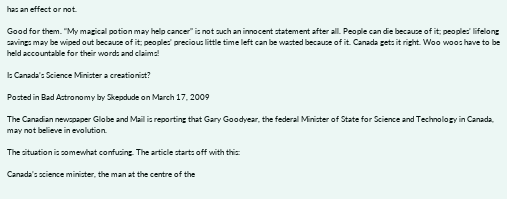has an effect or not.

Good for them. “My magical potion may help cancer” is not such an innocent statement after all. People can die because of it; peoples’ lifelong savings may be wiped out because of it; peoples’ precious little time left can be wasted because of it. Canada gets it right. Woo woos have to be held accountable for their words and claims!

Is Canada’s Science Minister a creationist?

Posted in Bad Astronomy by Skepdude on March 17, 2009

The Canadian newspaper Globe and Mail is reporting that Gary Goodyear, the federal Minister of State for Science and Technology in Canada, may not believe in evolution.

The situation is somewhat confusing. The article starts off with this:

Canada’s science minister, the man at the centre of the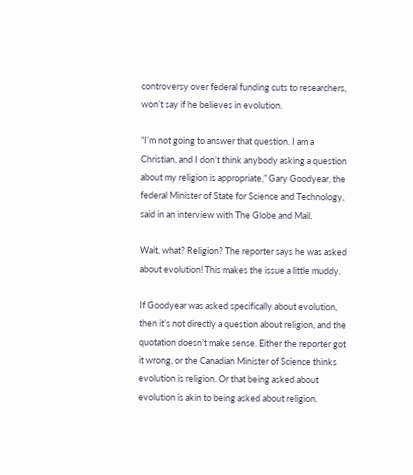controversy over federal funding cuts to researchers, won’t say if he believes in evolution.

“I’m not going to answer that question. I am a Christian, and I don’t think anybody asking a question about my religion is appropriate,” Gary Goodyear, the federal Minister of State for Science and Technology, said in an interview with The Globe and Mail.

Wait, what? Religion? The reporter says he was asked about evolution! This makes the issue a little muddy.

If Goodyear was asked specifically about evolution, then it’s not directly a question about religion, and the quotation doesn’t make sense. Either the reporter got it wrong, or the Canadian Minister of Science thinks evolution is religion. Or that being asked about evolution is akin to being asked about religion.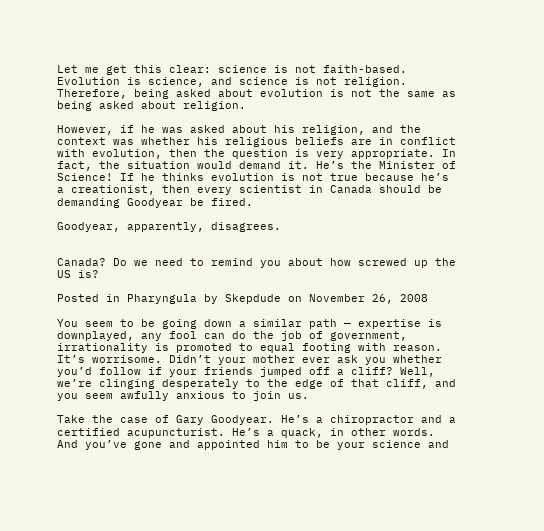Let me get this clear: science is not faith-based. Evolution is science, and science is not religion. Therefore, being asked about evolution is not the same as being asked about religion.

However, if he was asked about his religion, and the context was whether his religious beliefs are in conflict with evolution, then the question is very appropriate. In fact, the situation would demand it. He’s the Minister of Science! If he thinks evolution is not true because he’s a creationist, then every scientist in Canada should be demanding Goodyear be fired.

Goodyear, apparently, disagrees.


Canada? Do we need to remind you about how screwed up the US is?

Posted in Pharyngula by Skepdude on November 26, 2008

You seem to be going down a similar path — expertise is downplayed, any fool can do the job of government, irrationality is promoted to equal footing with reason. It’s worrisome. Didn’t your mother ever ask you whether you’d follow if your friends jumped off a cliff? Well, we’re clinging desperately to the edge of that cliff, and you seem awfully anxious to join us.

Take the case of Gary Goodyear. He’s a chiropractor and a certified acupuncturist. He’s a quack, in other words. And you’ve gone and appointed him to be your science and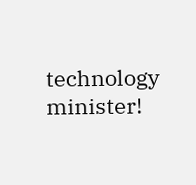technology minister!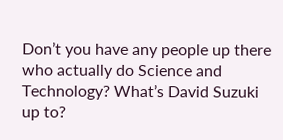Don’t you have any people up there who actually do Science and Technology? What’s David Suzuki up to?